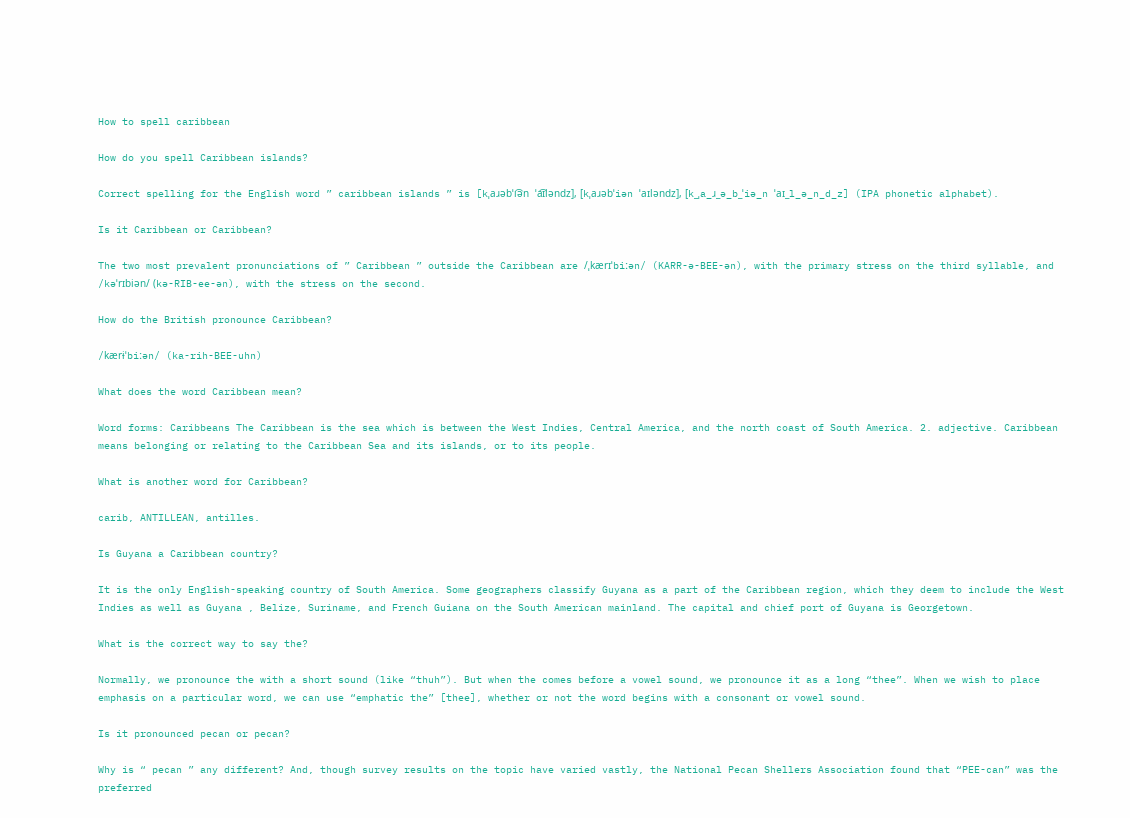How to spell caribbean

How do you spell Caribbean islands?

Correct spelling for the English word ” caribbean islands ” is [kˌaɹəbˈi͡ən ˈa͡ɪləndz], [kˌaɹəbˈiən ˈaɪləndz], [k_ˌa_ɹ_ə_b_ˈiə_n ˈaɪ_l_ə_n_d_z] (IPA phonetic alphabet).

Is it Caribbean or Caribbean?

The two most prevalent pronunciations of ” Caribbean ” outside the Caribbean are /ˌkærɪˈbiːən/ (KARR-ə-BEE-ən), with the primary stress on the third syllable, and /kəˈrɪbiən/ (kə-RIB-ee-ən), with the stress on the second.

How do the British pronounce Caribbean?

/kærɨˈbiːən/ (ka-rih-BEE-uhn)

What does the word Caribbean mean?

Word forms: Caribbeans The Caribbean is the sea which is between the West Indies, Central America, and the north coast of South America. 2. adjective. Caribbean means belonging or relating to the Caribbean Sea and its islands, or to its people.

What is another word for Caribbean?

carib, ANTILLEAN, antilles.

Is Guyana a Caribbean country?

It is the only English-speaking country of South America. Some geographers classify Guyana as a part of the Caribbean region, which they deem to include the West Indies as well as Guyana , Belize, Suriname, and French Guiana on the South American mainland. The capital and chief port of Guyana is Georgetown.

What is the correct way to say the?

Normally, we pronounce the with a short sound (like “thuh”). But when the comes before a vowel sound, we pronounce it as a long “thee”. When we wish to place emphasis on a particular word, we can use “emphatic the” [thee], whether or not the word begins with a consonant or vowel sound.

Is it pronounced pecan or pecan?

Why is “ pecan ” any different? And, though survey results on the topic have varied vastly, the National Pecan Shellers Association found that “PEE-can” was the preferred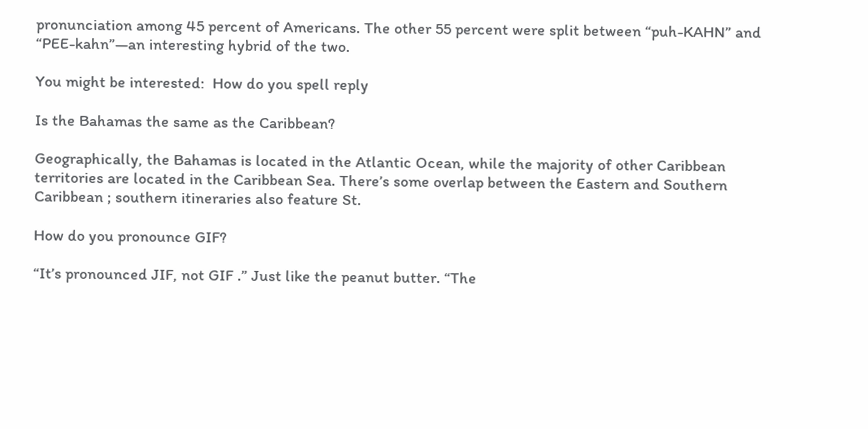pronunciation among 45 percent of Americans. The other 55 percent were split between “puh-KAHN” and “PEE-kahn”—an interesting hybrid of the two.

You might be interested:  How do you spell reply

Is the Bahamas the same as the Caribbean?

Geographically, the Bahamas is located in the Atlantic Ocean, while the majority of other Caribbean territories are located in the Caribbean Sea. There’s some overlap between the Eastern and Southern Caribbean ; southern itineraries also feature St.

How do you pronounce GIF?

“It’s pronounced JIF, not GIF .” Just like the peanut butter. “The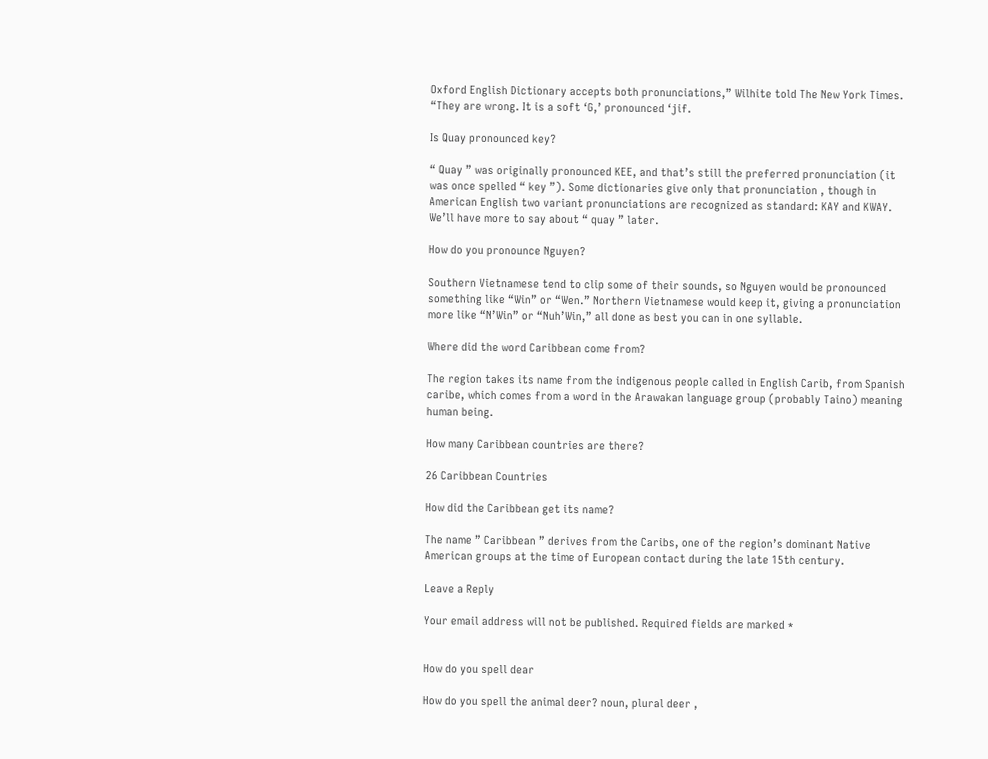Oxford English Dictionary accepts both pronunciations,” Wilhite told The New York Times. “They are wrong. It is a soft ‘G,’ pronounced ‘jif.

Is Quay pronounced key?

“ Quay ” was originally pronounced KEE, and that’s still the preferred pronunciation (it was once spelled “ key ”). Some dictionaries give only that pronunciation , though in American English two variant pronunciations are recognized as standard: KAY and KWAY. We’ll have more to say about “ quay ” later.

How do you pronounce Nguyen?

Southern Vietnamese tend to clip some of their sounds, so Nguyen would be pronounced something like “Win” or “Wen.” Northern Vietnamese would keep it, giving a pronunciation more like “N’Win” or “Nuh’Win,” all done as best you can in one syllable.

Where did the word Caribbean come from?

The region takes its name from the indigenous people called in English Carib, from Spanish caribe, which comes from a word in the Arawakan language group (probably Taino) meaning human being.

How many Caribbean countries are there?

26 Caribbean Countries

How did the Caribbean get its name?

The name ” Caribbean ” derives from the Caribs, one of the region’s dominant Native American groups at the time of European contact during the late 15th century.

Leave a Reply

Your email address will not be published. Required fields are marked *


How do you spell dear

How do you spell the animal deer? noun, plural deer ,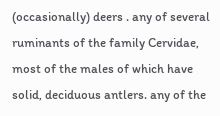(occasionally) deers . any of several ruminants of the family Cervidae, most of the males of which have solid, deciduous antlers. any of the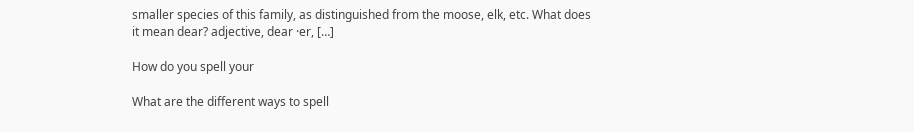smaller species of this family, as distinguished from the moose, elk, etc. What does it mean dear? adjective, dear ·er, […]

How do you spell your

What are the different ways to spell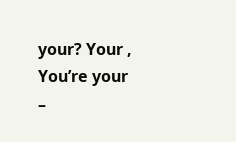your? Your , You’re your –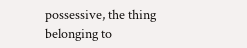possessive, the thing belonging to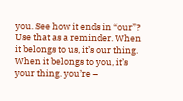you. See how it ends in “our”? Use that as a reminder. When it belongs to us, it’s our thing. When it belongs to you, it’s your thing. you’re –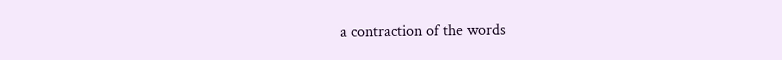a contraction of the words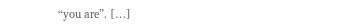“you are”. […]